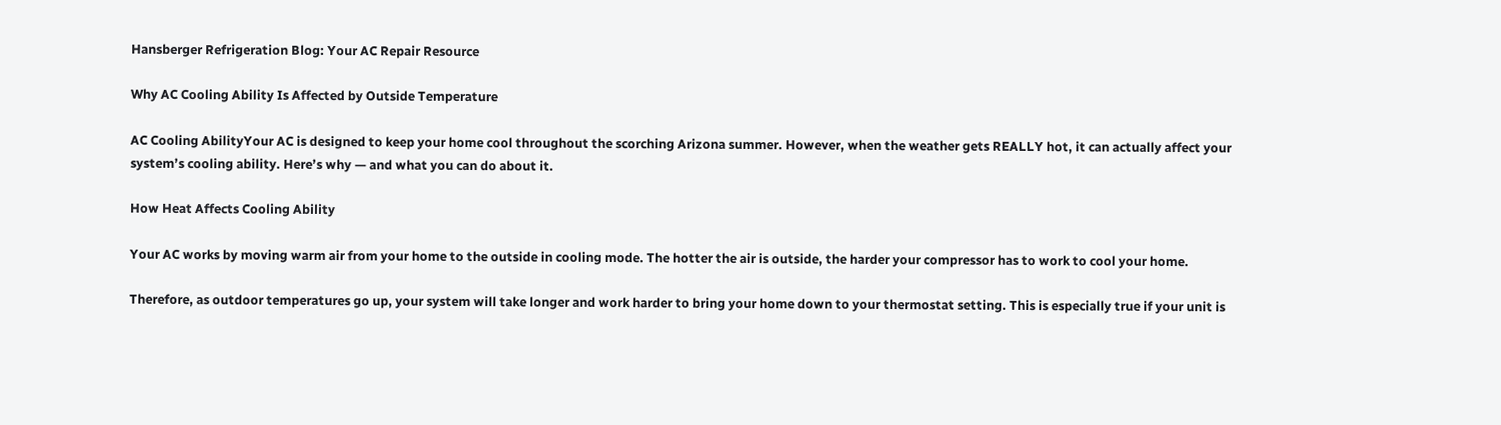Hansberger Refrigeration Blog: Your AC Repair Resource

Why AC Cooling Ability Is Affected by Outside Temperature

AC Cooling AbilityYour AC is designed to keep your home cool throughout the scorching Arizona summer. However, when the weather gets REALLY hot, it can actually affect your system’s cooling ability. Here’s why — and what you can do about it.

How Heat Affects Cooling Ability

Your AC works by moving warm air from your home to the outside in cooling mode. The hotter the air is outside, the harder your compressor has to work to cool your home.

Therefore, as outdoor temperatures go up, your system will take longer and work harder to bring your home down to your thermostat setting. This is especially true if your unit is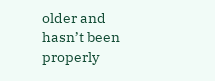older and hasn’t been properly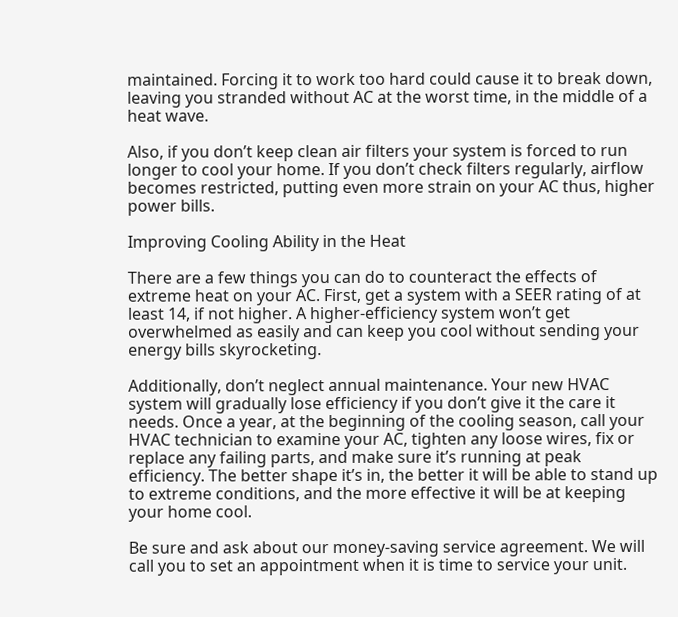maintained. Forcing it to work too hard could cause it to break down, leaving you stranded without AC at the worst time, in the middle of a heat wave.

Also, if you don’t keep clean air filters your system is forced to run longer to cool your home. If you don’t check filters regularly, airflow becomes restricted, putting even more strain on your AC thus, higher power bills.

Improving Cooling Ability in the Heat

There are a few things you can do to counteract the effects of extreme heat on your AC. First, get a system with a SEER rating of at least 14, if not higher. A higher-efficiency system won’t get overwhelmed as easily and can keep you cool without sending your energy bills skyrocketing.

Additionally, don’t neglect annual maintenance. Your new HVAC system will gradually lose efficiency if you don’t give it the care it needs. Once a year, at the beginning of the cooling season, call your HVAC technician to examine your AC, tighten any loose wires, fix or replace any failing parts, and make sure it’s running at peak efficiency. The better shape it’s in, the better it will be able to stand up to extreme conditions, and the more effective it will be at keeping your home cool.

Be sure and ask about our money-saving service agreement. We will call you to set an appointment when it is time to service your unit.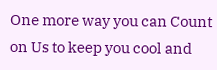One more way you can Count on Us to keep you cool and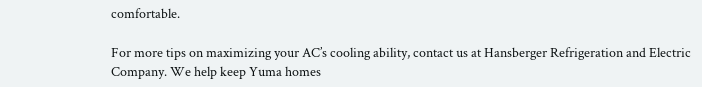comfortable.

For more tips on maximizing your AC’s cooling ability, contact us at Hansberger Refrigeration and Electric Company. We help keep Yuma homes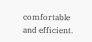comfortable and efficient.